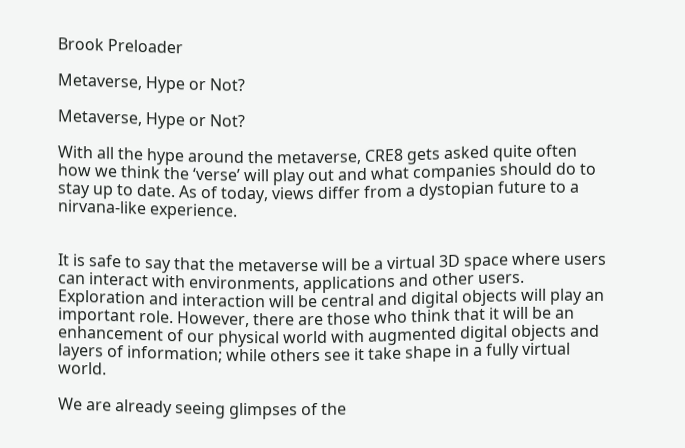Brook Preloader

Metaverse, Hype or Not?

Metaverse, Hype or Not?

With all the hype around the metaverse, CRE8 gets asked quite often how we think the ‘verse’ will play out and what companies should do to stay up to date. As of today, views differ from a dystopian future to a nirvana-like experience.


It is safe to say that the metaverse will be a virtual 3D space where users can interact with environments, applications and other users. Exploration and interaction will be central and digital objects will play an important role. However, there are those who think that it will be an enhancement of our physical world with augmented digital objects and layers of information; while others see it take shape in a fully virtual world.

We are already seeing glimpses of the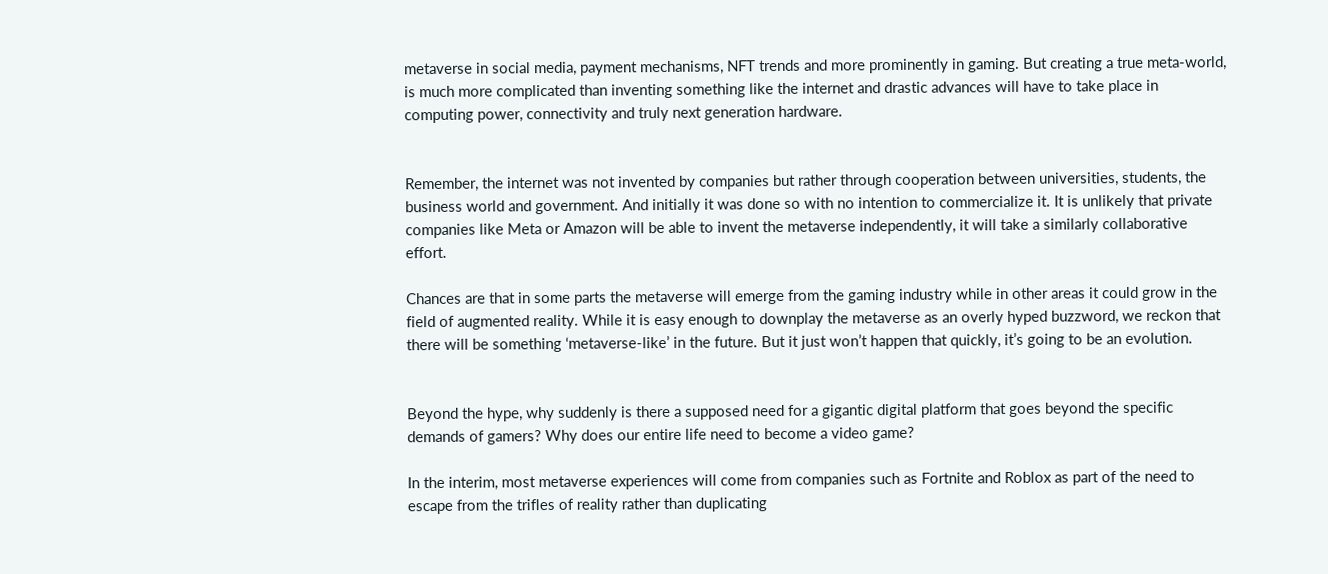metaverse in social media, payment mechanisms, NFT trends and more prominently in gaming. But creating a true meta-world, is much more complicated than inventing something like the internet and drastic advances will have to take place in computing power, connectivity and truly next generation hardware.


Remember, the internet was not invented by companies but rather through cooperation between universities, students, the business world and government. And initially it was done so with no intention to commercialize it. It is unlikely that private companies like Meta or Amazon will be able to invent the metaverse independently, it will take a similarly collaborative effort.

Chances are that in some parts the metaverse will emerge from the gaming industry while in other areas it could grow in the field of augmented reality. While it is easy enough to downplay the metaverse as an overly hyped buzzword, we reckon that there will be something ‘metaverse-like’ in the future. But it just won’t happen that quickly, it’s going to be an evolution.


Beyond the hype, why suddenly is there a supposed need for a gigantic digital platform that goes beyond the specific demands of gamers? Why does our entire life need to become a video game?

In the interim, most metaverse experiences will come from companies such as Fortnite and Roblox as part of the need to escape from the trifles of reality rather than duplicating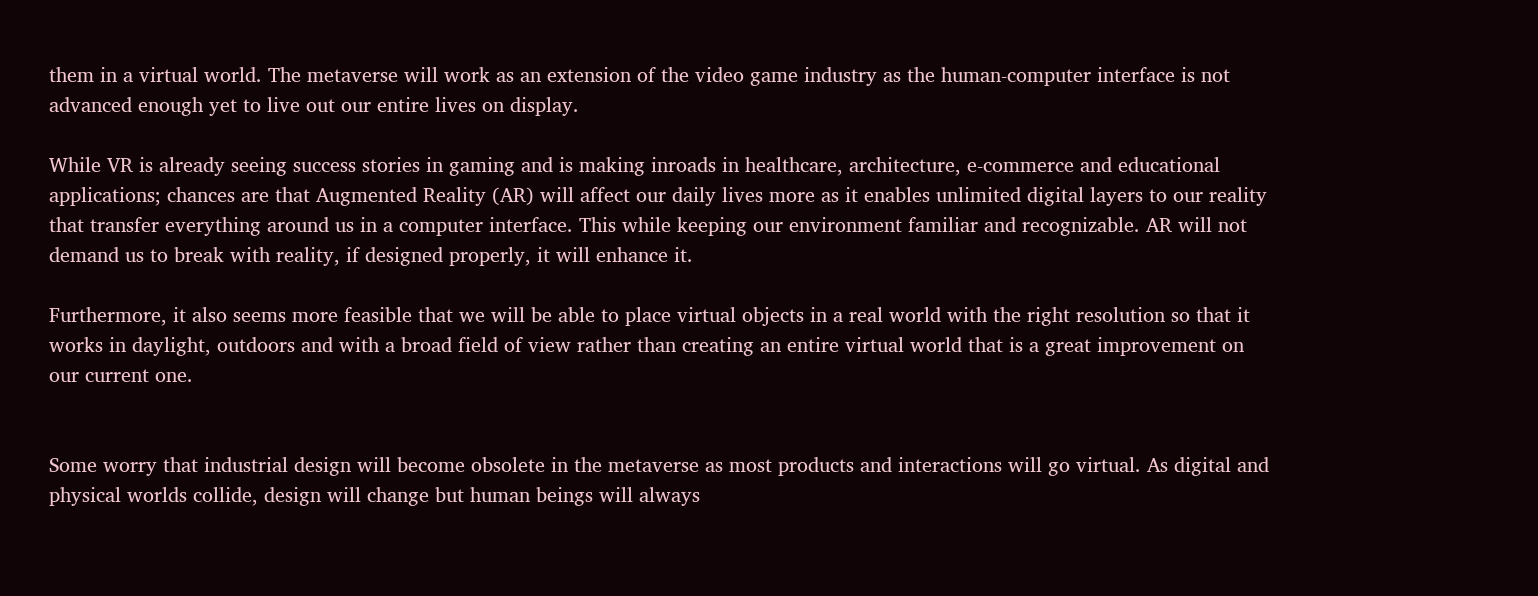them in a virtual world. The metaverse will work as an extension of the video game industry as the human-computer interface is not advanced enough yet to live out our entire lives on display.

While VR is already seeing success stories in gaming and is making inroads in healthcare, architecture, e-commerce and educational applications; chances are that Augmented Reality (AR) will affect our daily lives more as it enables unlimited digital layers to our reality that transfer everything around us in a computer interface. This while keeping our environment familiar and recognizable. AR will not demand us to break with reality, if designed properly, it will enhance it.

Furthermore, it also seems more feasible that we will be able to place virtual objects in a real world with the right resolution so that it works in daylight, outdoors and with a broad field of view rather than creating an entire virtual world that is a great improvement on our current one.


Some worry that industrial design will become obsolete in the metaverse as most products and interactions will go virtual. As digital and physical worlds collide, design will change but human beings will always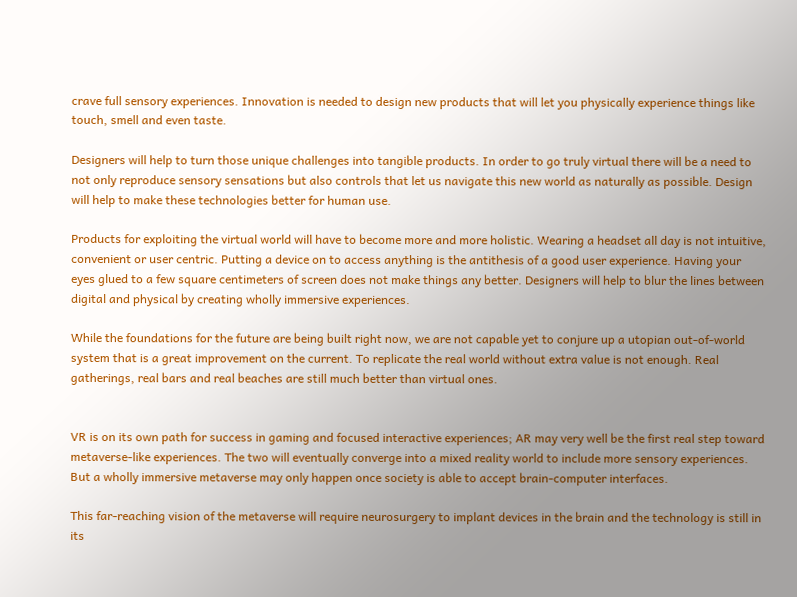crave full sensory experiences. Innovation is needed to design new products that will let you physically experience things like touch, smell and even taste.

Designers will help to turn those unique challenges into tangible products. In order to go truly virtual there will be a need to not only reproduce sensory sensations but also controls that let us navigate this new world as naturally as possible. Design will help to make these technologies better for human use.

Products for exploiting the virtual world will have to become more and more holistic. Wearing a headset all day is not intuitive, convenient or user centric. Putting a device on to access anything is the antithesis of a good user experience. Having your eyes glued to a few square centimeters of screen does not make things any better. Designers will help to blur the lines between digital and physical by creating wholly immersive experiences.

While the foundations for the future are being built right now, we are not capable yet to conjure up a utopian out-of-world system that is a great improvement on the current. To replicate the real world without extra value is not enough. Real gatherings, real bars and real beaches are still much better than virtual ones.


VR is on its own path for success in gaming and focused interactive experiences; AR may very well be the first real step toward metaverse-like experiences. The two will eventually converge into a mixed reality world to include more sensory experiences. But a wholly immersive metaverse may only happen once society is able to accept brain-computer interfaces.

This far-reaching vision of the metaverse will require neurosurgery to implant devices in the brain and the technology is still in its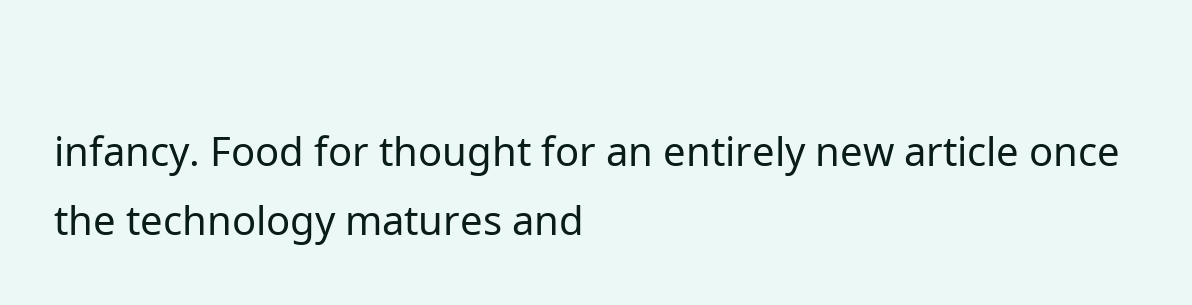infancy. Food for thought for an entirely new article once the technology matures and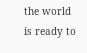the world is ready to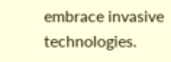embrace invasive technologies.